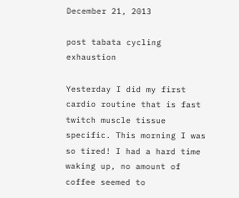December 21, 2013

post tabata cycling exhaustion

Yesterday I did my first cardio routine that is fast twitch muscle tissue specific. This morning I was so tired! I had a hard time waking up, no amount of coffee seemed to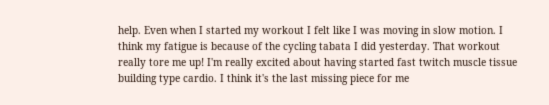help. Even when I started my workout I felt like I was moving in slow motion. I think my fatigue is because of the cycling tabata I did yesterday. That workout really tore me up! I'm really excited about having started fast twitch muscle tissue building type cardio. I think it's the last missing piece for me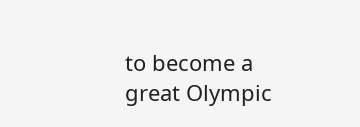to become a great Olympic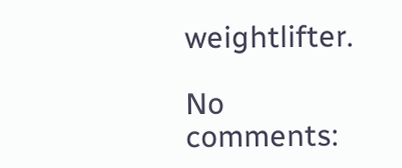weightlifter.

No comments: